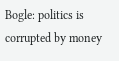Bogle: politics is corrupted by money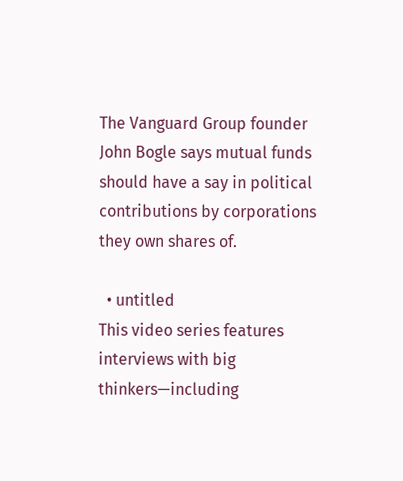The Vanguard Group founder John Bogle says mutual funds should have a say in political contributions by corporations they own shares of.

  • untitled
This video series features interviews with big thinkers—including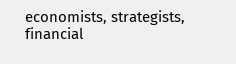economists, strategists, financial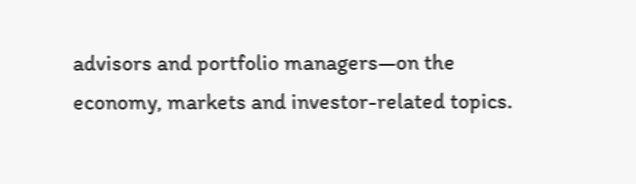advisors and portfolio managers—on the economy, markets and investor-related topics.